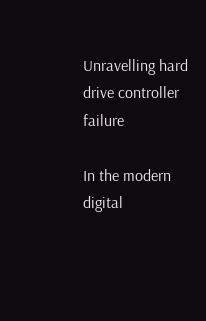Unravelling hard drive controller failure

In the modern digital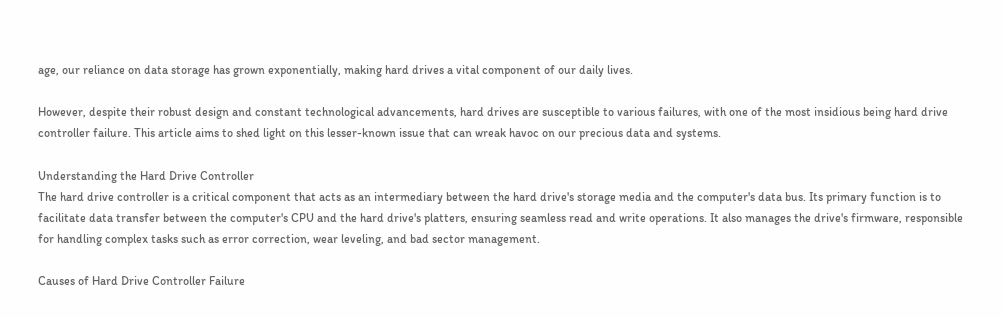age, our reliance on data storage has grown exponentially, making hard drives a vital component of our daily lives.

However, despite their robust design and constant technological advancements, hard drives are susceptible to various failures, with one of the most insidious being hard drive controller failure. This article aims to shed light on this lesser-known issue that can wreak havoc on our precious data and systems.

Understanding the Hard Drive Controller
The hard drive controller is a critical component that acts as an intermediary between the hard drive's storage media and the computer's data bus. Its primary function is to facilitate data transfer between the computer's CPU and the hard drive's platters, ensuring seamless read and write operations. It also manages the drive's firmware, responsible for handling complex tasks such as error correction, wear leveling, and bad sector management.

Causes of Hard Drive Controller Failure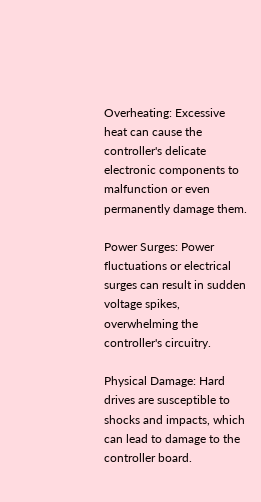Overheating: Excessive heat can cause the controller's delicate electronic components to malfunction or even permanently damage them.

Power Surges: Power fluctuations or electrical surges can result in sudden voltage spikes, overwhelming the controller's circuitry.

Physical Damage: Hard drives are susceptible to shocks and impacts, which can lead to damage to the controller board.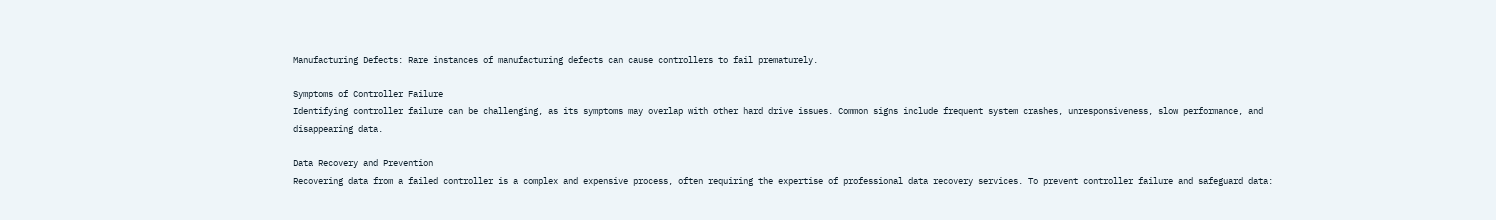Manufacturing Defects: Rare instances of manufacturing defects can cause controllers to fail prematurely.

Symptoms of Controller Failure
Identifying controller failure can be challenging, as its symptoms may overlap with other hard drive issues. Common signs include frequent system crashes, unresponsiveness, slow performance, and disappearing data.

Data Recovery and Prevention
Recovering data from a failed controller is a complex and expensive process, often requiring the expertise of professional data recovery services. To prevent controller failure and safeguard data: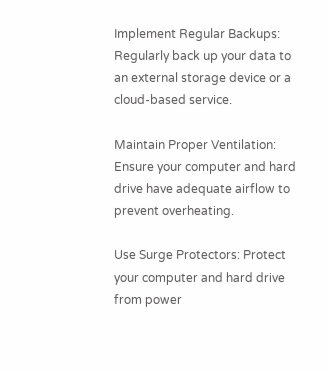Implement Regular Backups: Regularly back up your data to an external storage device or a cloud-based service.

Maintain Proper Ventilation: Ensure your computer and hard drive have adequate airflow to prevent overheating.

Use Surge Protectors: Protect your computer and hard drive from power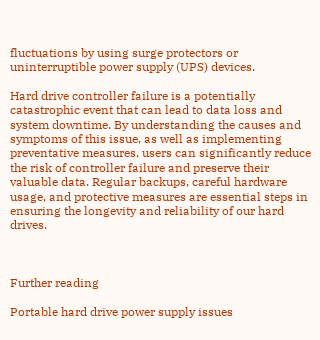fluctuations by using surge protectors or uninterruptible power supply (UPS) devices.

Hard drive controller failure is a potentially catastrophic event that can lead to data loss and system downtime. By understanding the causes and symptoms of this issue, as well as implementing preventative measures, users can significantly reduce the risk of controller failure and preserve their valuable data. Regular backups, careful hardware usage, and protective measures are essential steps in ensuring the longevity and reliability of our hard drives.



Further reading

Portable hard drive power supply issues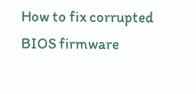How to fix corrupted BIOS firmware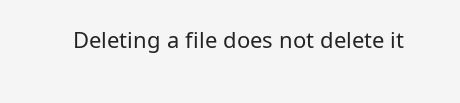Deleting a file does not delete it